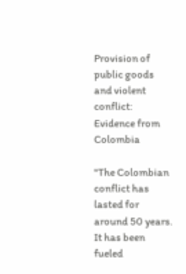Provision of public goods and violent conflict: Evidence from Colombia

"The Colombian conflict has lasted for around 50 years. It has been fueled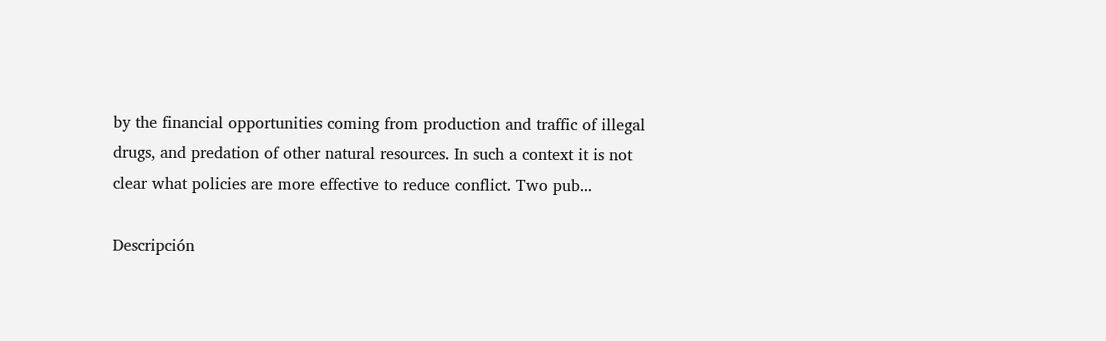by the financial opportunities coming from production and traffic of illegal drugs, and predation of other natural resources. In such a context it is not clear what policies are more effective to reduce conflict. Two pub...

Descripción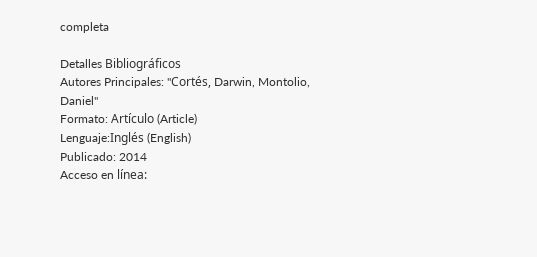completa

Detalles Bibliográficos
Autores Principales: "Cortés, Darwin, Montolio, Daniel"
Formato: Artículo (Article)
Lenguaje:Inglés (English)
Publicado: 2014
Acceso en línea: